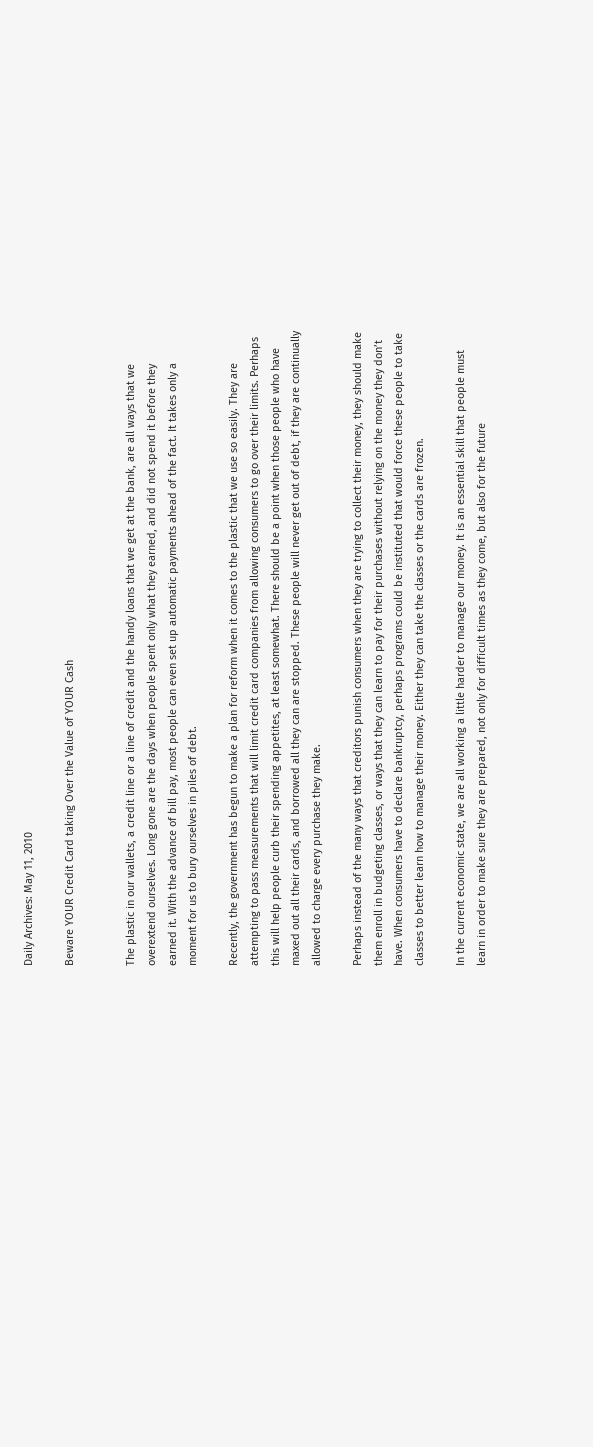Daily Archives: May 11, 2010

Beware YOUR Credit Card taking Over the Value of YOUR Cash


The plastic in our wallets, a credit line or a line of credit and the handy loans that we get at the bank, are all ways that we overextend ourselves. Long gone are the days when people spent only what they earned, and did not spend it before they earned it. With the advance of bill pay, most people can even set up automatic payments ahead of the fact. It takes only a moment for us to bury ourselves in piles of debt.

Recently, the government has begun to make a plan for reform when it comes to the plastic that we use so easily. They are attempting to pass measurements that will limit credit card companies from allowing consumers to go over their limits. Perhaps this will help people curb their spending appetites, at least somewhat. There should be a point when those people who have maxed out all their cards, and borrowed all they can are stopped. These people will never get out of debt, if they are continually allowed to charge every purchase they make.

Perhaps instead of the many ways that creditors punish consumers when they are trying to collect their money, they should make them enroll in budgeting classes, or ways that they can learn to pay for their purchases without relying on the money they don’t have. When consumers have to declare bankruptcy, perhaps programs could be instituted that would force these people to take classes to better learn how to manage their money. Either they can take the classes or the cards are frozen.

In the current economic state, we are all working a little harder to manage our money. It is an essential skill that people must learn in order to make sure they are prepared, not only for difficult times as they come, but also for the future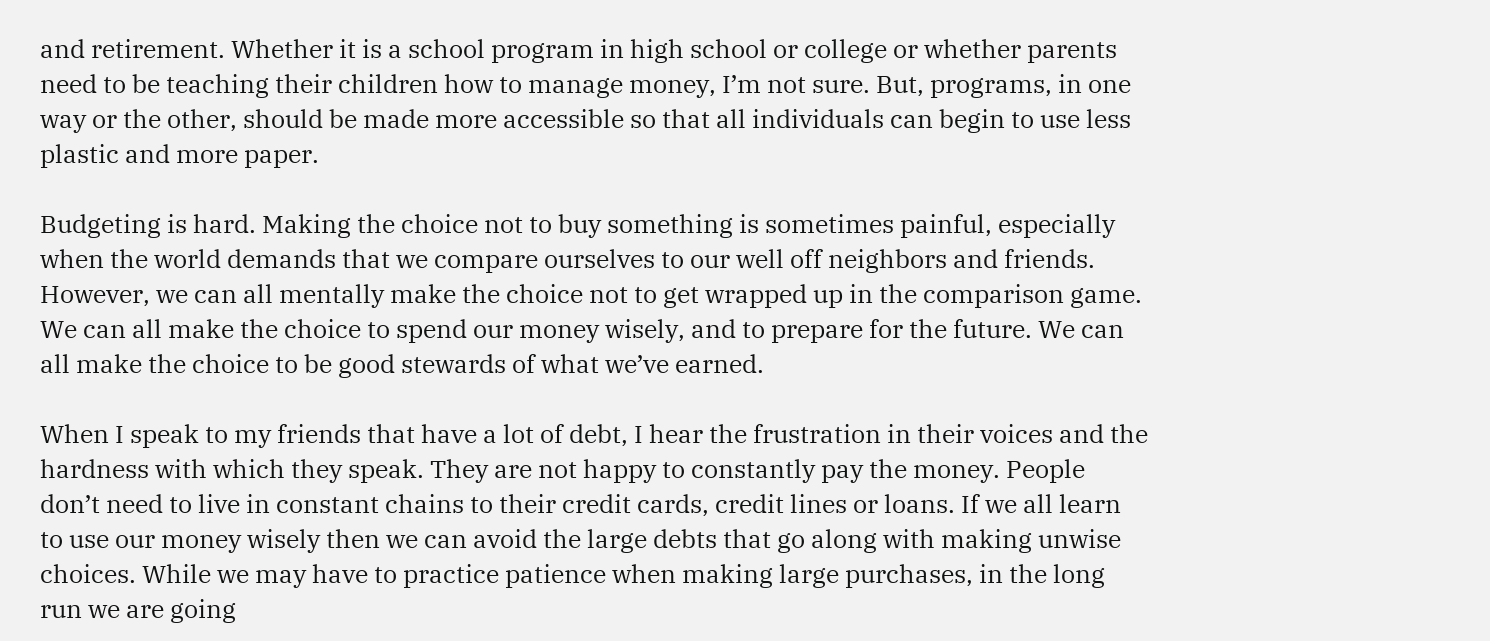and retirement. Whether it is a school program in high school or college or whether parents need to be teaching their children how to manage money, I’m not sure. But, programs, in one way or the other, should be made more accessible so that all individuals can begin to use less plastic and more paper.

Budgeting is hard. Making the choice not to buy something is sometimes painful, especially when the world demands that we compare ourselves to our well off neighbors and friends. However, we can all mentally make the choice not to get wrapped up in the comparison game. We can all make the choice to spend our money wisely, and to prepare for the future. We can all make the choice to be good stewards of what we’ve earned.

When I speak to my friends that have a lot of debt, I hear the frustration in their voices and the hardness with which they speak. They are not happy to constantly pay the money. People don’t need to live in constant chains to their credit cards, credit lines or loans. If we all learn to use our money wisely then we can avoid the large debts that go along with making unwise choices. While we may have to practice patience when making large purchases, in the long run we are going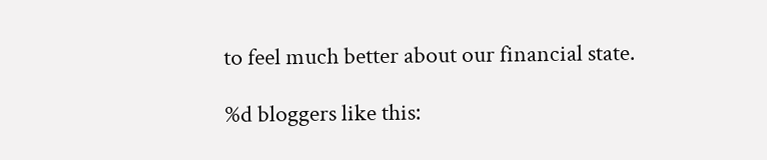to feel much better about our financial state.

%d bloggers like this: